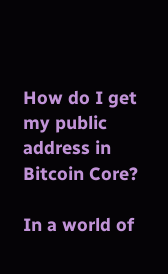How do I get my public address in Bitcoin Core?

In a world of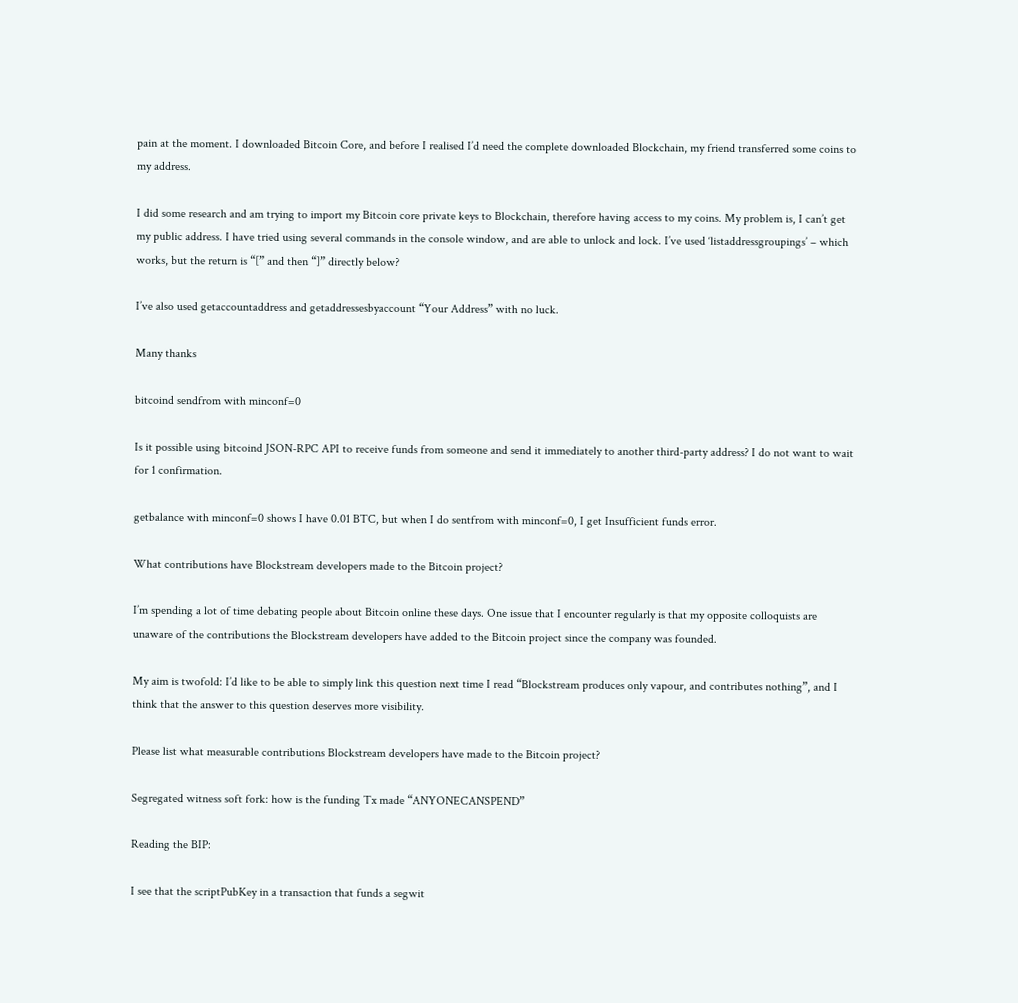pain at the moment. I downloaded Bitcoin Core, and before I realised I’d need the complete downloaded Blockchain, my friend transferred some coins to my address.

I did some research and am trying to import my Bitcoin core private keys to Blockchain, therefore having access to my coins. My problem is, I can’t get my public address. I have tried using several commands in the console window, and are able to unlock and lock. I’ve used ‘listaddressgroupings’ – which works, but the return is “[” and then “]” directly below?

I’ve also used getaccountaddress and getaddressesbyaccount “Your Address” with no luck.

Many thanks

bitcoind sendfrom with minconf=0

Is it possible using bitcoind JSON-RPC API to receive funds from someone and send it immediately to another third-party address? I do not want to wait for 1 confirmation.

getbalance with minconf=0 shows I have 0.01 BTC, but when I do sentfrom with minconf=0, I get Insufficient funds error.

What contributions have Blockstream developers made to the Bitcoin project?

I’m spending a lot of time debating people about Bitcoin online these days. One issue that I encounter regularly is that my opposite colloquists are unaware of the contributions the Blockstream developers have added to the Bitcoin project since the company was founded.

My aim is twofold: I’d like to be able to simply link this question next time I read “Blockstream produces only vapour, and contributes nothing”, and I think that the answer to this question deserves more visibility.

Please list what measurable contributions Blockstream developers have made to the Bitcoin project?

Segregated witness soft fork: how is the funding Tx made “ANYONECANSPEND”

Reading the BIP:

I see that the scriptPubKey in a transaction that funds a segwit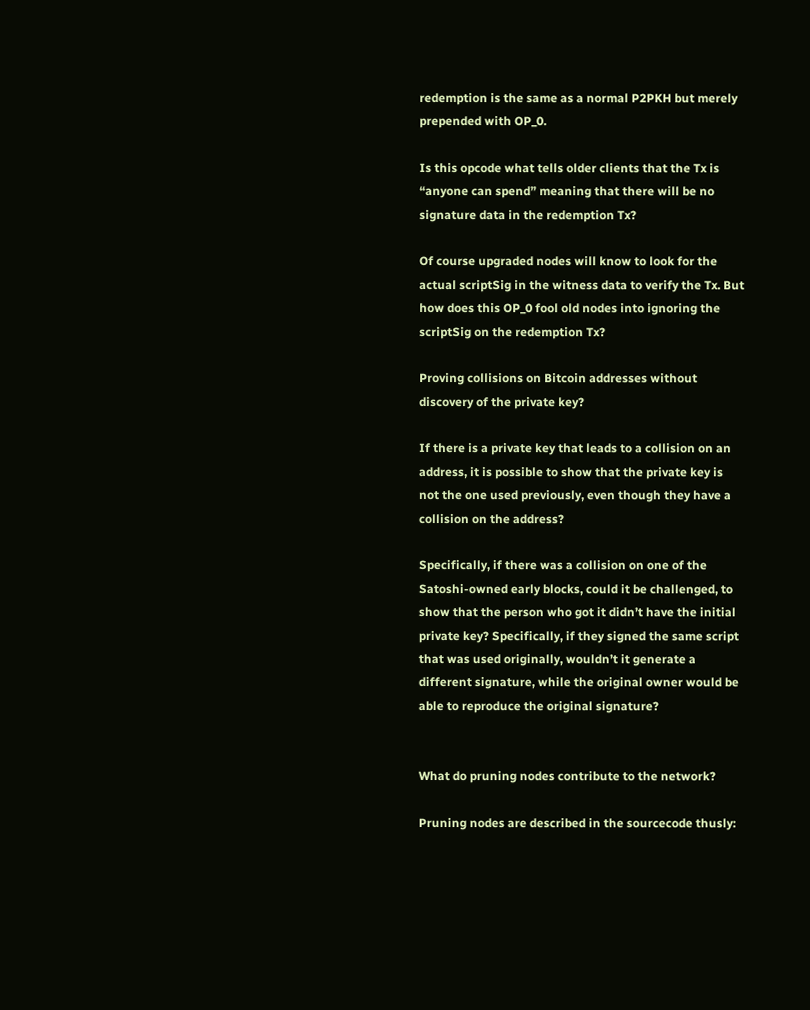redemption is the same as a normal P2PKH but merely prepended with OP_0.

Is this opcode what tells older clients that the Tx is “anyone can spend” meaning that there will be no signature data in the redemption Tx?

Of course upgraded nodes will know to look for the actual scriptSig in the witness data to verify the Tx. But how does this OP_0 fool old nodes into ignoring the scriptSig on the redemption Tx?

Proving collisions on Bitcoin addresses without discovery of the private key?

If there is a private key that leads to a collision on an address, it is possible to show that the private key is not the one used previously, even though they have a collision on the address?

Specifically, if there was a collision on one of the Satoshi-owned early blocks, could it be challenged, to show that the person who got it didn’t have the initial private key? Specifically, if they signed the same script that was used originally, wouldn’t it generate a different signature, while the original owner would be able to reproduce the original signature?


What do pruning nodes contribute to the network?

Pruning nodes are described in the sourcecode thusly: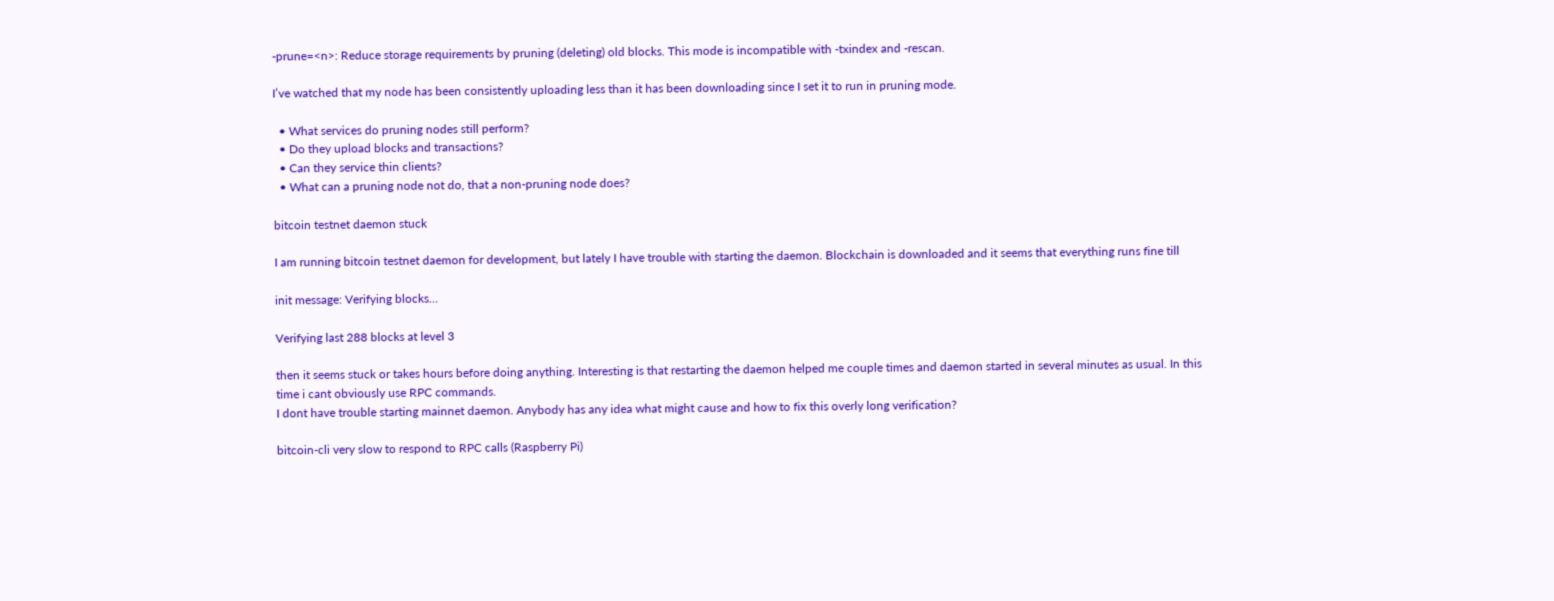-prune=<n>: Reduce storage requirements by pruning (deleting) old blocks. This mode is incompatible with -txindex and -rescan.

I’ve watched that my node has been consistently uploading less than it has been downloading since I set it to run in pruning mode.

  • What services do pruning nodes still perform?
  • Do they upload blocks and transactions?
  • Can they service thin clients?
  • What can a pruning node not do, that a non-pruning node does?

bitcoin testnet daemon stuck

I am running bitcoin testnet daemon for development, but lately I have trouble with starting the daemon. Blockchain is downloaded and it seems that everything runs fine till

init message: Verifying blocks…

Verifying last 288 blocks at level 3

then it seems stuck or takes hours before doing anything. Interesting is that restarting the daemon helped me couple times and daemon started in several minutes as usual. In this time i cant obviously use RPC commands.
I dont have trouble starting mainnet daemon. Anybody has any idea what might cause and how to fix this overly long verification?

bitcoin-cli very slow to respond to RPC calls (Raspberry Pi)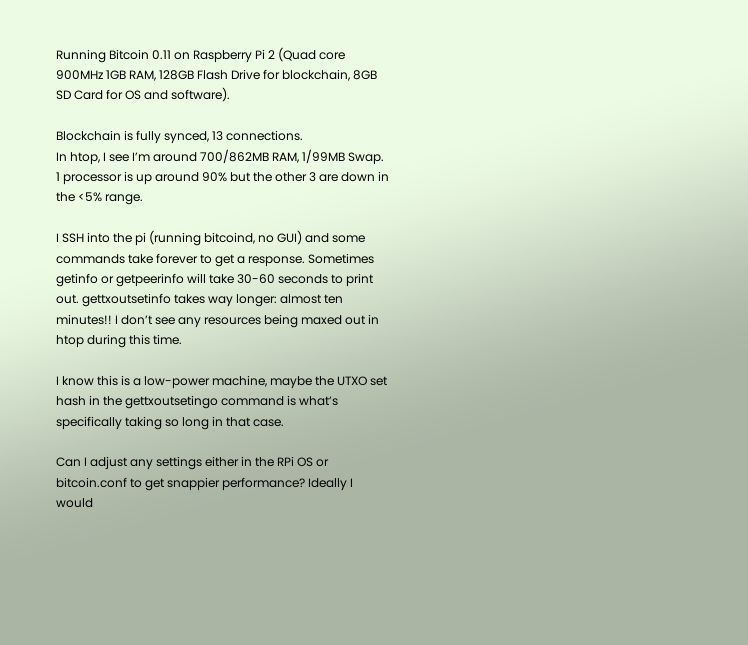Running Bitcoin 0.11 on Raspberry Pi 2 (Quad core 900MHz 1GB RAM, 128GB Flash Drive for blockchain, 8GB SD Card for OS and software).

Blockchain is fully synced, 13 connections.
In htop, I see I’m around 700/862MB RAM, 1/99MB Swap. 1 processor is up around 90% but the other 3 are down in the <5% range.

I SSH into the pi (running bitcoind, no GUI) and some commands take forever to get a response. Sometimes getinfo or getpeerinfo will take 30-60 seconds to print out. gettxoutsetinfo takes way longer: almost ten minutes!! I don’t see any resources being maxed out in htop during this time.

I know this is a low-power machine, maybe the UTXO set hash in the gettxoutsetingo command is what’s specifically taking so long in that case.

Can I adjust any settings either in the RPi OS or bitcoin.conf to get snappier performance? Ideally I would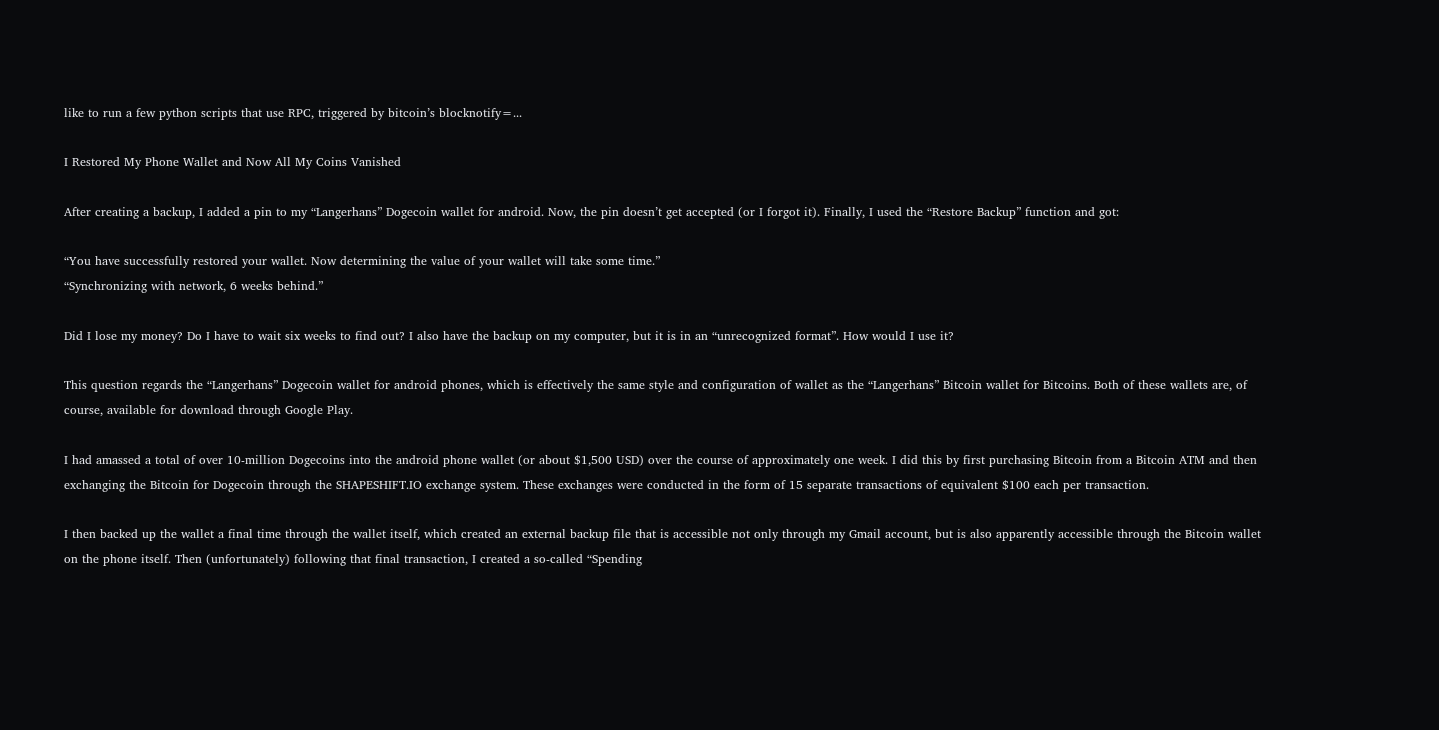like to run a few python scripts that use RPC, triggered by bitcoin’s blocknotify=...

I Restored My Phone Wallet and Now All My Coins Vanished

After creating a backup, I added a pin to my “Langerhans” Dogecoin wallet for android. Now, the pin doesn’t get accepted (or I forgot it). Finally, I used the “Restore Backup” function and got:

“You have successfully restored your wallet. Now determining the value of your wallet will take some time.”
“Synchronizing with network, 6 weeks behind.”

Did I lose my money? Do I have to wait six weeks to find out? I also have the backup on my computer, but it is in an “unrecognized format”. How would I use it?

This question regards the “Langerhans” Dogecoin wallet for android phones, which is effectively the same style and configuration of wallet as the “Langerhans” Bitcoin wallet for Bitcoins. Both of these wallets are, of course, available for download through Google Play.

I had amassed a total of over 10-million Dogecoins into the android phone wallet (or about $1,500 USD) over the course of approximately one week. I did this by first purchasing Bitcoin from a Bitcoin ATM and then exchanging the Bitcoin for Dogecoin through the SHAPESHIFT.IO exchange system. These exchanges were conducted in the form of 15 separate transactions of equivalent $100 each per transaction.

I then backed up the wallet a final time through the wallet itself, which created an external backup file that is accessible not only through my Gmail account, but is also apparently accessible through the Bitcoin wallet on the phone itself. Then (unfortunately) following that final transaction, I created a so-called “Spending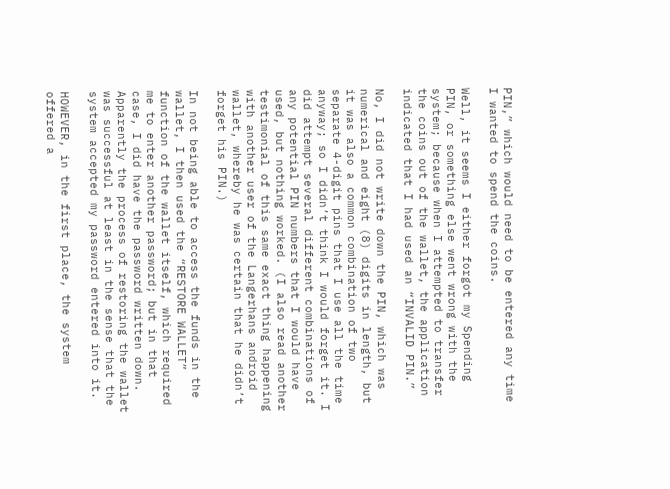PIN,” which would need to be entered any time I wanted to spend the coins.

Well, it seems I either forgot my Spending PIN, or something else went wrong with the system; because when I attempted to transfer the coins out of the wallet, the application indicated that I had used an “INVALID PIN.”

No, I did not write down the PIN, which was numerical and eight (8) digits in length, but it was also a common combination of two separate 4-digit pins that I use all the time anyway; so I didn’t think I would forget it. I did attempt several different combinations of any potential PIN numbers that I would have used, but nothing worked. (I also read another testimonial of this same exact thing happening with another user of the Langerhans android wallet, whereby he was certain that he didn’t forget his PIN.)

In not being able to access the funds in the wallet, I then used the “RESTORE WALLET” function of the wallet itself, which required me to enter another password; but in that case, I did have the password written down. Apparently the process of restoring the wallet was successful at least in the sense that the system accepted my password entered into it.

HOWEVER, in the first place, the system offered a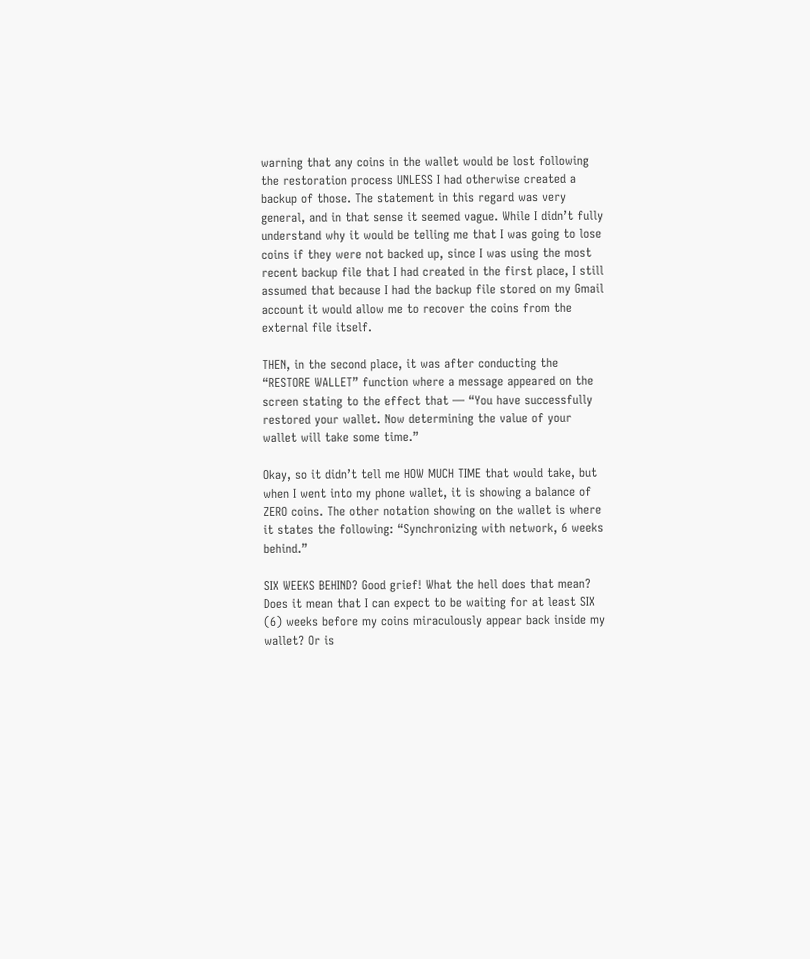warning that any coins in the wallet would be lost following the restoration process UNLESS I had otherwise created a backup of those. The statement in this regard was very general, and in that sense it seemed vague. While I didn’t fully understand why it would be telling me that I was going to lose coins if they were not backed up, since I was using the most recent backup file that I had created in the first place, I still assumed that because I had the backup file stored on my Gmail account it would allow me to recover the coins from the external file itself.

THEN, in the second place, it was after conducting the “RESTORE WALLET” function where a message appeared on the screen stating to the effect that — “You have successfully restored your wallet. Now determining the value of your wallet will take some time.”

Okay, so it didn’t tell me HOW MUCH TIME that would take, but when I went into my phone wallet, it is showing a balance of ZERO coins. The other notation showing on the wallet is where it states the following: “Synchronizing with network, 6 weeks behind.”

SIX WEEKS BEHIND? Good grief! What the hell does that mean? Does it mean that I can expect to be waiting for at least SIX (6) weeks before my coins miraculously appear back inside my wallet? Or is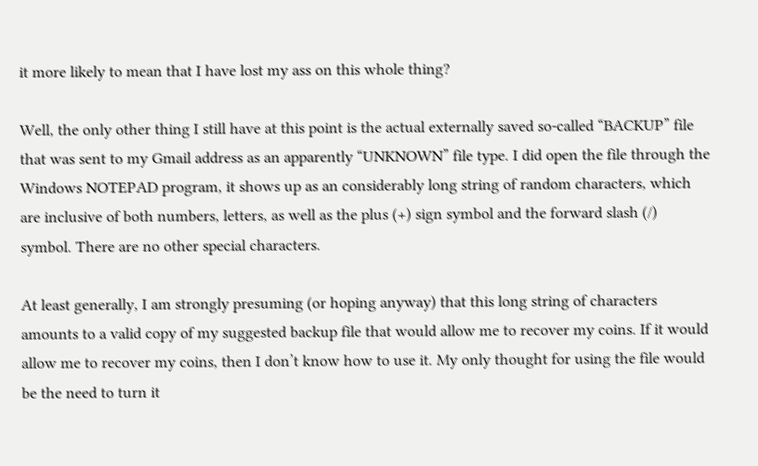it more likely to mean that I have lost my ass on this whole thing?

Well, the only other thing I still have at this point is the actual externally saved so-called “BACKUP” file that was sent to my Gmail address as an apparently “UNKNOWN” file type. I did open the file through the Windows NOTEPAD program, it shows up as an considerably long string of random characters, which are inclusive of both numbers, letters, as well as the plus (+) sign symbol and the forward slash (/) symbol. There are no other special characters.

At least generally, I am strongly presuming (or hoping anyway) that this long string of characters amounts to a valid copy of my suggested backup file that would allow me to recover my coins. If it would allow me to recover my coins, then I don’t know how to use it. My only thought for using the file would be the need to turn it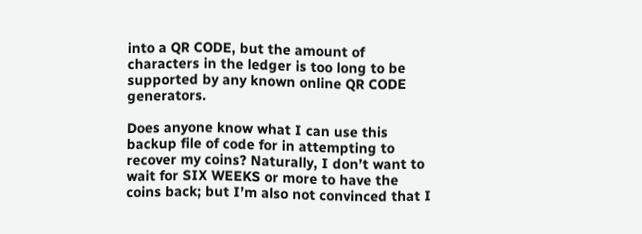into a QR CODE, but the amount of characters in the ledger is too long to be supported by any known online QR CODE generators.

Does anyone know what I can use this backup file of code for in attempting to recover my coins? Naturally, I don’t want to wait for SIX WEEKS or more to have the coins back; but I’m also not convinced that I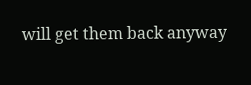will get them back anyway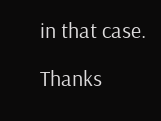in that case.

Thanks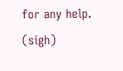for any help. (sigh)